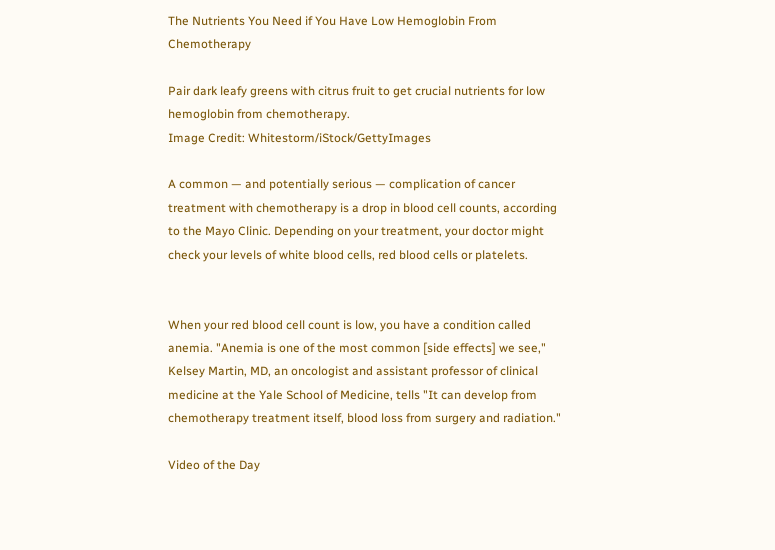The Nutrients You Need if You Have Low Hemoglobin From Chemotherapy

Pair dark leafy greens with citrus fruit to get crucial nutrients for low hemoglobin from chemotherapy.
Image Credit: Whitestorm/iStock/GettyImages

A common — and potentially serious — complication of cancer treatment with chemotherapy is a drop in blood cell counts, according to the Mayo Clinic. Depending on your treatment, your doctor might check your levels of white blood cells, red blood cells or platelets.


When your red blood cell count is low, you have a condition called anemia. "Anemia is one of the most common [side effects] we see," Kelsey Martin, MD, an oncologist and assistant professor of clinical medicine at the Yale School of Medicine, tells "It can develop from chemotherapy treatment itself, blood loss from surgery and radiation."

Video of the Day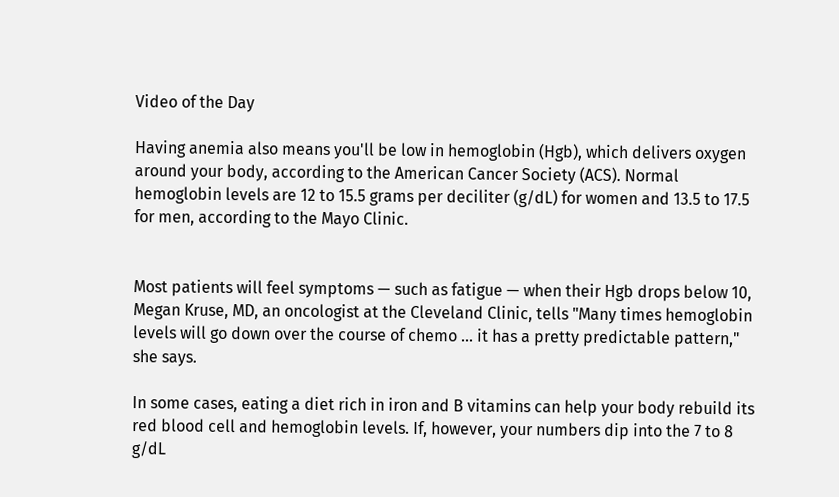Video of the Day

Having anemia also means you'll be low in hemoglobin (Hgb), which delivers oxygen around your body, according to the American Cancer Society (ACS). Normal hemoglobin levels are 12 to 15.5 grams per deciliter (g/dL) for women and 13.5 to 17.5 for men, according to the Mayo Clinic.


Most patients will feel symptoms — such as fatigue — when their Hgb drops below 10, Megan Kruse, MD, an oncologist at the Cleveland Clinic, tells "Many times hemoglobin levels will go down over the course of chemo ... it has a pretty predictable pattern," she says.

In some cases, eating a diet rich in iron and B vitamins can help your body rebuild its red blood cell and hemoglobin levels. If, however, your numbers dip into the 7 to 8 g/dL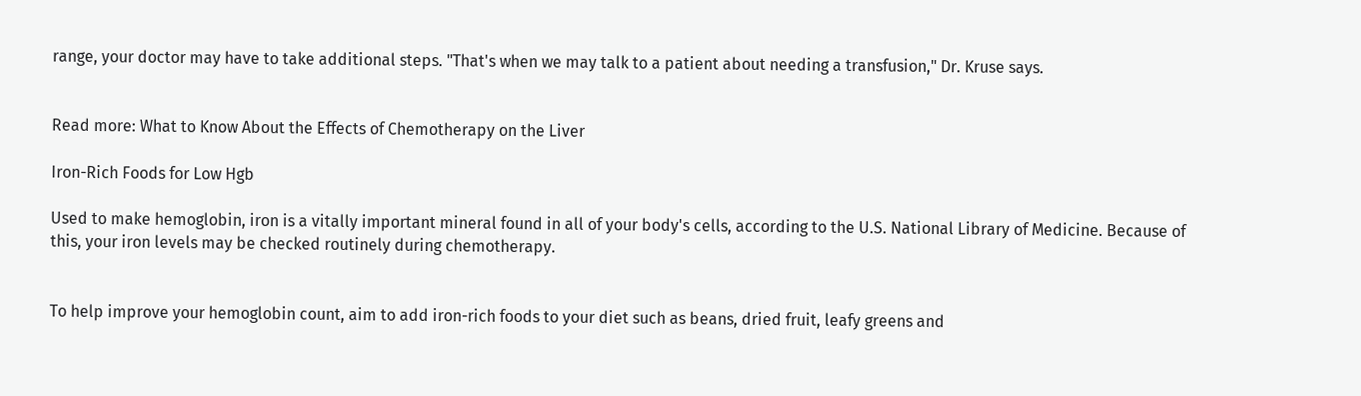range, your doctor may have to take additional steps. "That's when we may talk to a patient about needing a transfusion," Dr. Kruse says.


Read more: What to Know About the Effects of Chemotherapy on the Liver

Iron-Rich Foods for Low Hgb

Used to make hemoglobin, iron is a vitally important mineral found in all of your body's cells, according to the U.S. National Library of Medicine. Because of this, your iron levels may be checked routinely during chemotherapy.


To help improve your hemoglobin count, aim to add iron-rich foods to your diet such as beans, dried fruit, leafy greens and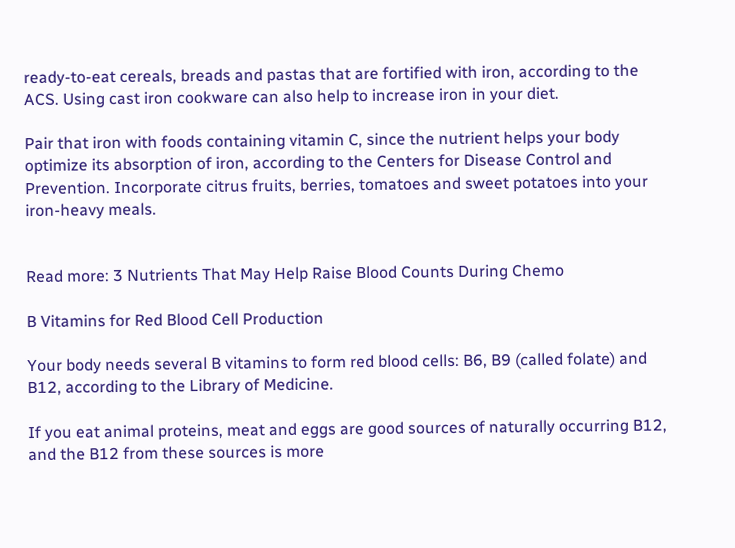ready-to-eat cereals, breads and pastas that are fortified with iron, according to the ACS. Using cast iron cookware can also help to increase iron in your diet.

Pair that iron with foods containing vitamin C, since the nutrient helps your body optimize its absorption of iron, according to the Centers for Disease Control and Prevention. Incorporate citrus fruits, berries, tomatoes and sweet potatoes into your iron-heavy meals.


Read more: 3 Nutrients That May Help Raise Blood Counts During Chemo

B Vitamins for Red Blood Cell Production

Your body needs several B vitamins to form red blood cells: B6, B9 (called folate) and B12, according to the Library of Medicine.

If you eat animal proteins, meat and eggs are good sources of naturally occurring B12, and the B12 from these sources is more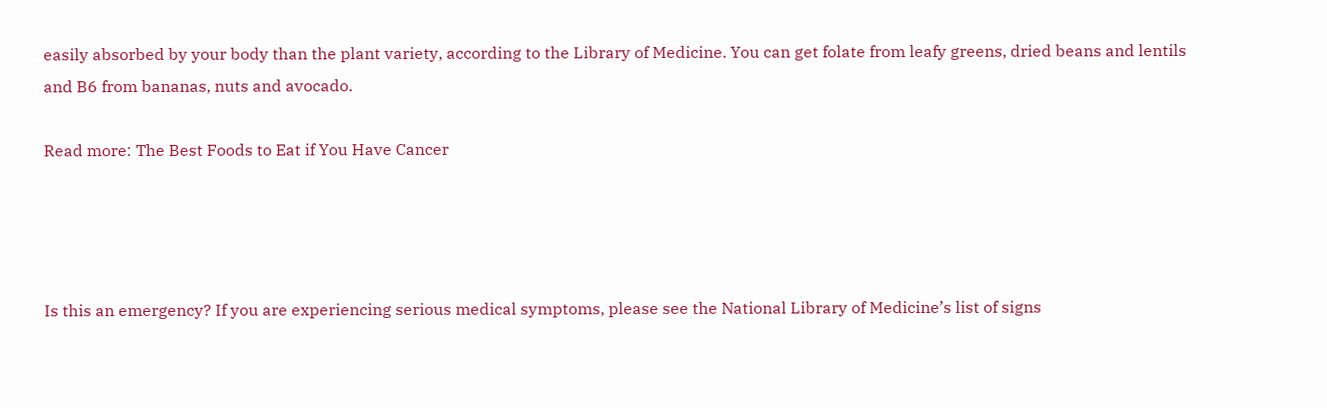easily absorbed by your body than the plant variety, according to the Library of Medicine. You can get folate from leafy greens, dried beans and lentils and B6 from bananas, nuts and avocado.

Read more: The Best Foods to Eat if You Have Cancer




Is this an emergency? If you are experiencing serious medical symptoms, please see the National Library of Medicine’s list of signs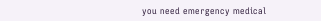you need emergency medical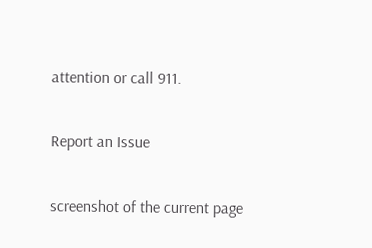attention or call 911.

Report an Issue

screenshot of the current page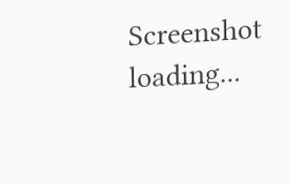Screenshot loading...